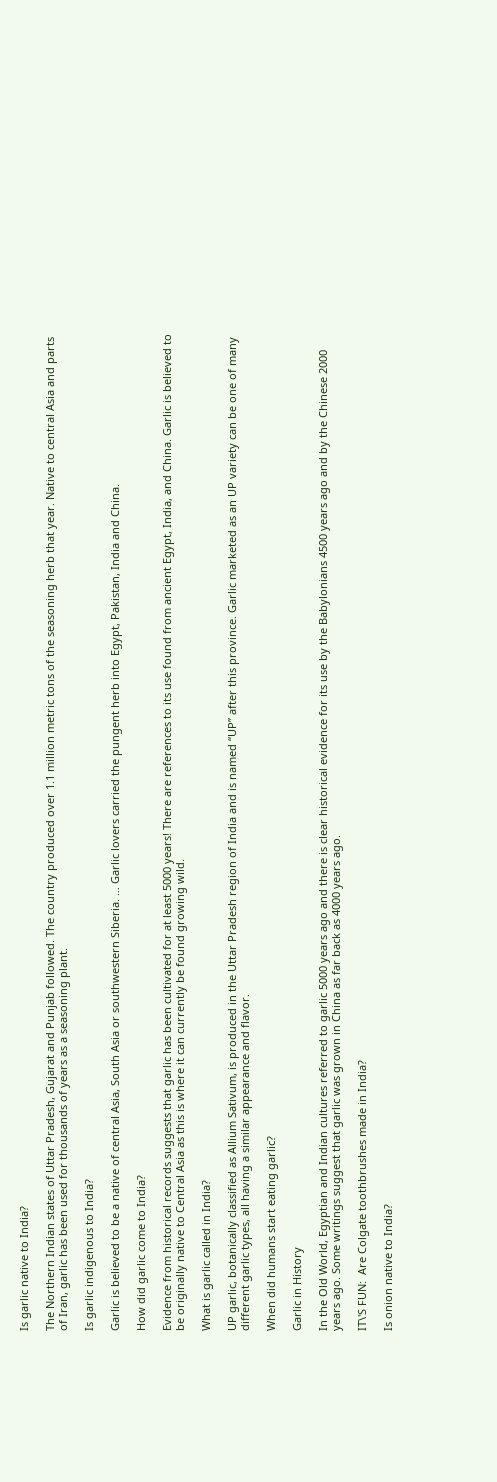Is garlic native to India?

The Northern Indian states of Uttar Pradesh, Gujarat and Punjab followed. The country produced over 1.1 million metric tons of the seasoning herb that year. Native to central Asia and parts of Iran, garlic has been used for thousands of years as a seasoning plant.

Is garlic indigenous to India?

Garlic is believed to be a native of central Asia, South Asia or southwestern Siberia. … Garlic lovers carried the pungent herb into Egypt, Pakistan, India and China.

How did garlic come to India?

Evidence from historical records suggests that garlic has been cultivated for at least 5000 years! There are references to its use found from ancient Egypt, India, and China. Garlic is believed to be originally native to Central Asia as this is where it can currently be found growing wild.

What is garlic called in India?

UP garlic, botanically classified as Allium Sativum, is produced in the Uttar Pradesh region of India and is named “UP” after this province. Garlic marketed as an UP variety can be one of many different garlic types, all having a similar appearance and flavor.

When did humans start eating garlic?

Garlic in History

In the Old World, Egyptian and Indian cultures referred to garlic 5000 years ago and there is clear historical evidence for its use by the Babylonians 4500 years ago and by the Chinese 2000 years ago. Some writings suggest that garlic was grown in China as far back as 4000 years ago.

IT\'S FUN:  Are Colgate toothbrushes made in India?

Is onion native to India?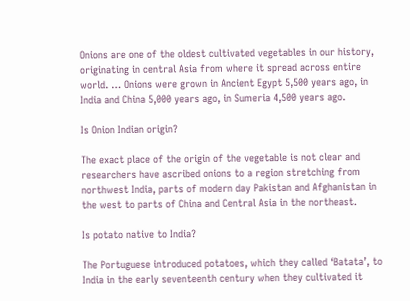Onions are one of the oldest cultivated vegetables in our history, originating in central Asia from where it spread across entire world. … Onions were grown in Ancient Egypt 5,500 years ago, in India and China 5,000 years ago, in Sumeria 4,500 years ago.

Is Onion Indian origin?

The exact place of the origin of the vegetable is not clear and researchers have ascribed onions to a region stretching from northwest India, parts of modern day Pakistan and Afghanistan in the west to parts of China and Central Asia in the northeast.

Is potato native to India?

The Portuguese introduced potatoes, which they called ‘Batata’, to India in the early seventeenth century when they cultivated it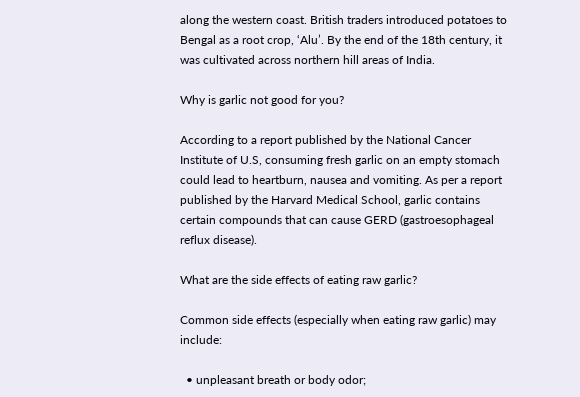along the western coast. British traders introduced potatoes to Bengal as a root crop, ‘Alu’. By the end of the 18th century, it was cultivated across northern hill areas of India.

Why is garlic not good for you?

According to a report published by the National Cancer Institute of U.S, consuming fresh garlic on an empty stomach could lead to heartburn, nausea and vomiting. As per a report published by the Harvard Medical School, garlic contains certain compounds that can cause GERD (gastroesophageal reflux disease).

What are the side effects of eating raw garlic?

Common side effects (especially when eating raw garlic) may include:

  • unpleasant breath or body odor;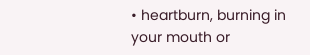• heartburn, burning in your mouth or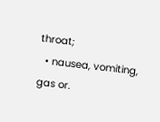throat;
  • nausea, vomiting, gas or.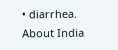• diarrhea.
About India